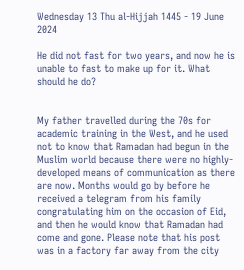Wednesday 13 Thu al-Hijjah 1445 - 19 June 2024

He did not fast for two years, and now he is unable to fast to make up for it. What should he do?


My father travelled during the 70s for academic training in the West, and he used not to know that Ramadan had begun in the Muslim world because there were no highly-developed means of communication as there are now. Months would go by before he received a telegram from his family congratulating him on the occasion of Eid, and then he would know that Ramadan had come and gone. Please note that his post was in a factory far away from the city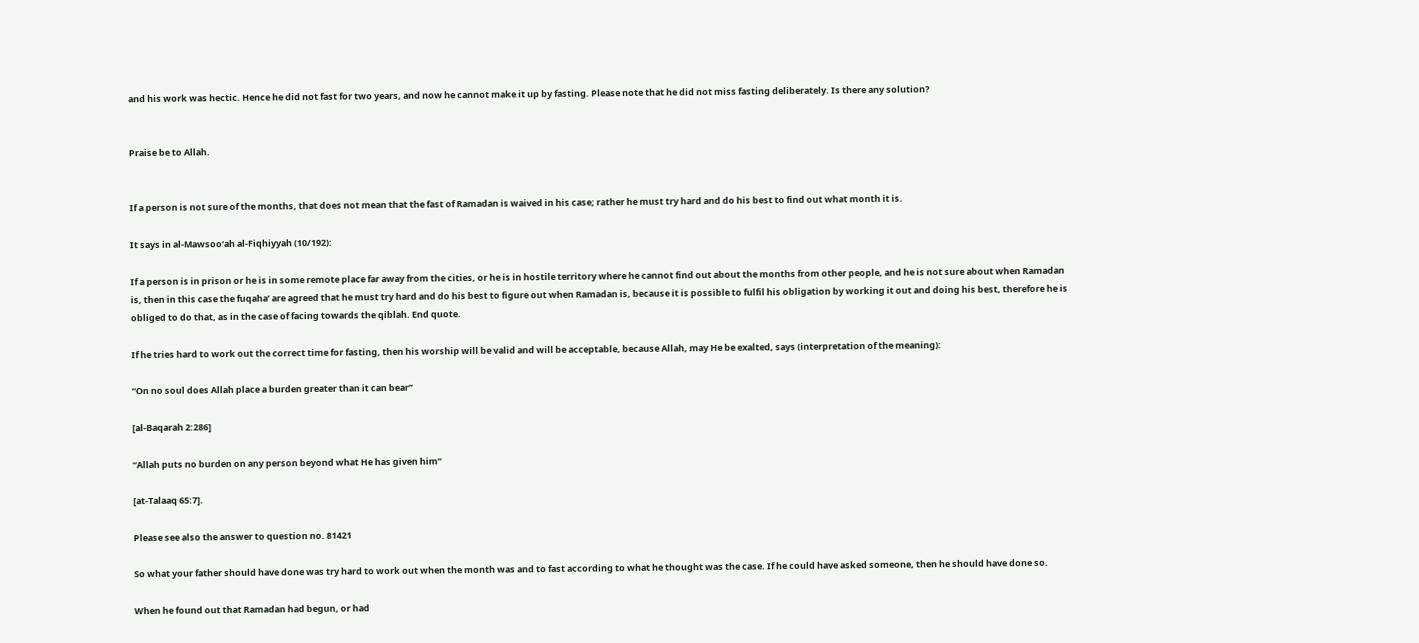and his work was hectic. Hence he did not fast for two years, and now he cannot make it up by fasting. Please note that he did not miss fasting deliberately. Is there any solution?


Praise be to Allah.


If a person is not sure of the months, that does not mean that the fast of Ramadan is waived in his case; rather he must try hard and do his best to find out what month it is.

It says in al-Mawsoo‘ah al-Fiqhiyyah (10/192):

If a person is in prison or he is in some remote place far away from the cities, or he is in hostile territory where he cannot find out about the months from other people, and he is not sure about when Ramadan is, then in this case the fuqaha’ are agreed that he must try hard and do his best to figure out when Ramadan is, because it is possible to fulfil his obligation by working it out and doing his best, therefore he is obliged to do that, as in the case of facing towards the qiblah. End quote.

If he tries hard to work out the correct time for fasting, then his worship will be valid and will be acceptable, because Allah, may He be exalted, says (interpretation of the meaning):

“On no soul does Allah place a burden greater than it can bear”

[al-Baqarah 2:286]

“Allah puts no burden on any person beyond what He has given him”

[at-Talaaq 65:7].

Please see also the answer to question no. 81421

So what your father should have done was try hard to work out when the month was and to fast according to what he thought was the case. If he could have asked someone, then he should have done so.

When he found out that Ramadan had begun, or had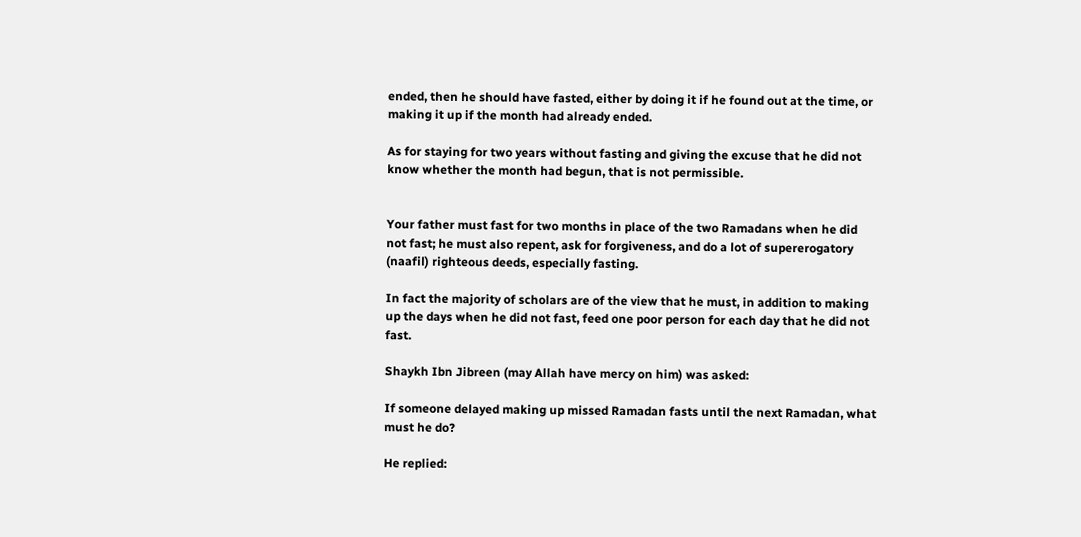ended, then he should have fasted, either by doing it if he found out at the time, or making it up if the month had already ended.

As for staying for two years without fasting and giving the excuse that he did not know whether the month had begun, that is not permissible.


Your father must fast for two months in place of the two Ramadans when he did not fast; he must also repent, ask for forgiveness, and do a lot of supererogatory (naafil) righteous deeds, especially fasting.

In fact the majority of scholars are of the view that he must, in addition to making up the days when he did not fast, feed one poor person for each day that he did not fast.

Shaykh Ibn Jibreen (may Allah have mercy on him) was asked:

If someone delayed making up missed Ramadan fasts until the next Ramadan, what must he do?

He replied: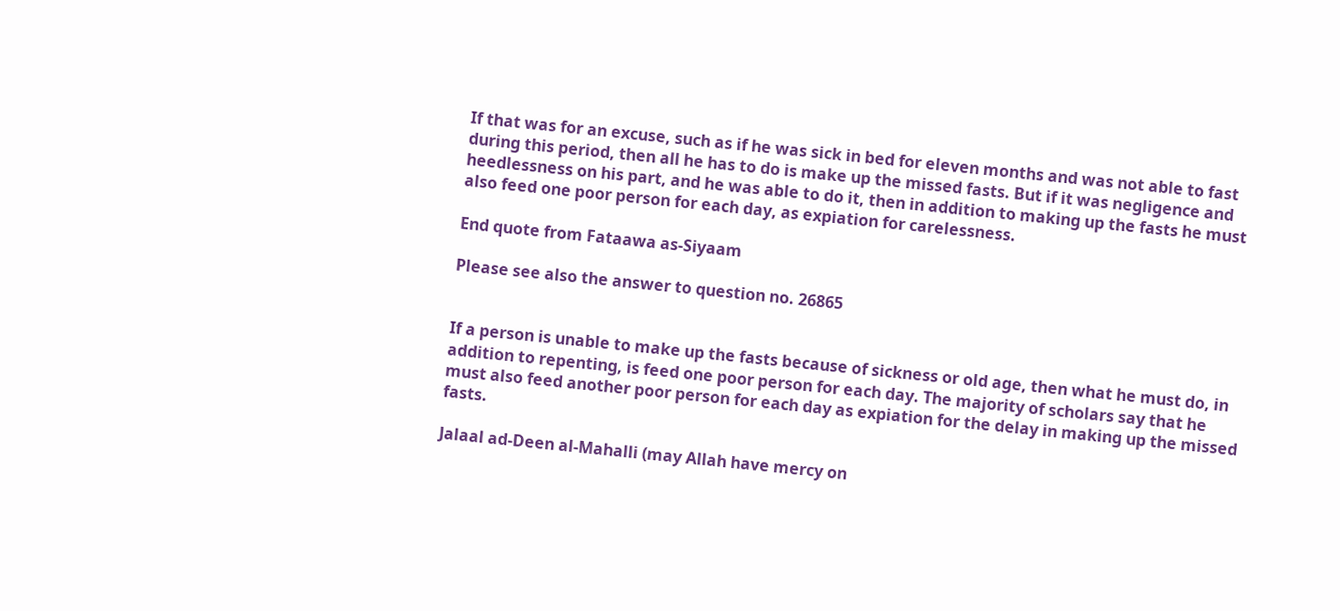If that was for an excuse, such as if he was sick in bed for eleven months and was not able to fast during this period, then all he has to do is make up the missed fasts. But if it was negligence and heedlessness on his part, and he was able to do it, then in addition to making up the fasts he must also feed one poor person for each day, as expiation for carelessness.

End quote from Fataawa as-Siyaam

Please see also the answer to question no. 26865


If a person is unable to make up the fasts because of sickness or old age, then what he must do, in addition to repenting, is feed one poor person for each day. The majority of scholars say that he must also feed another poor person for each day as expiation for the delay in making up the missed fasts.

Jalaal ad-Deen al-Mahalli (may Allah have mercy on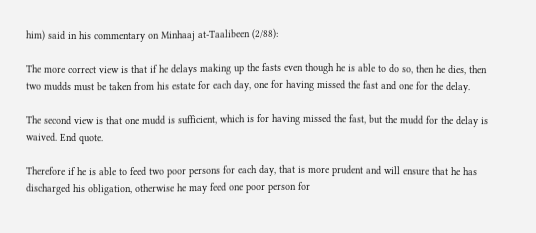him) said in his commentary on Minhaaj at-Taalibeen (2/88):

The more correct view is that if he delays making up the fasts even though he is able to do so, then he dies, then two mudds must be taken from his estate for each day, one for having missed the fast and one for the delay.

The second view is that one mudd is sufficient, which is for having missed the fast, but the mudd for the delay is waived. End quote.

Therefore if he is able to feed two poor persons for each day, that is more prudent and will ensure that he has discharged his obligation, otherwise he may feed one poor person for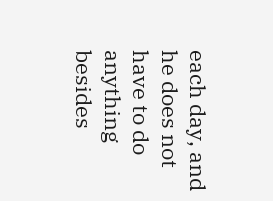each day, and he does not have to do anything besides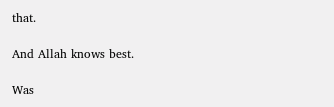that.

And Allah knows best.

Was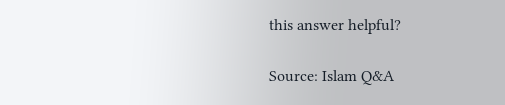this answer helpful?

Source: Islam Q&A